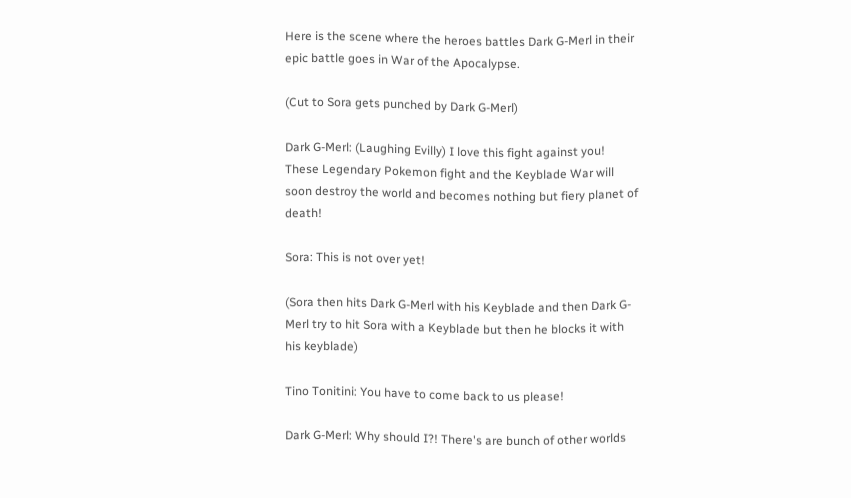Here is the scene where the heroes battles Dark G-Merl in their epic battle goes in War of the Apocalypse.

(Cut to Sora gets punched by Dark G-Merl)

Dark G-Merl: (Laughing Evilly) I love this fight against you! These Legendary Pokemon fight and the Keyblade War will soon destroy the world and becomes nothing but fiery planet of death!

Sora: This is not over yet!

(Sora then hits Dark G-Merl with his Keyblade and then Dark G-Merl try to hit Sora with a Keyblade but then he blocks it with his keyblade)

Tino Tonitini: You have to come back to us please!

Dark G-Merl: Why should I?! There's are bunch of other worlds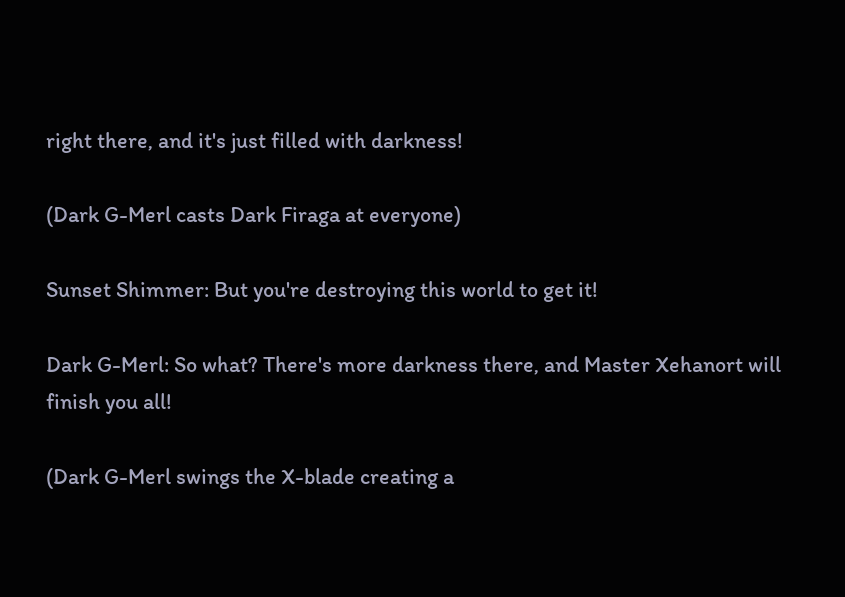right there, and it's just filled with darkness!

(Dark G-Merl casts Dark Firaga at everyone)

Sunset Shimmer: But you're destroying this world to get it!

Dark G-Merl: So what? There's more darkness there, and Master Xehanort will finish you all!

(Dark G-Merl swings the X-blade creating a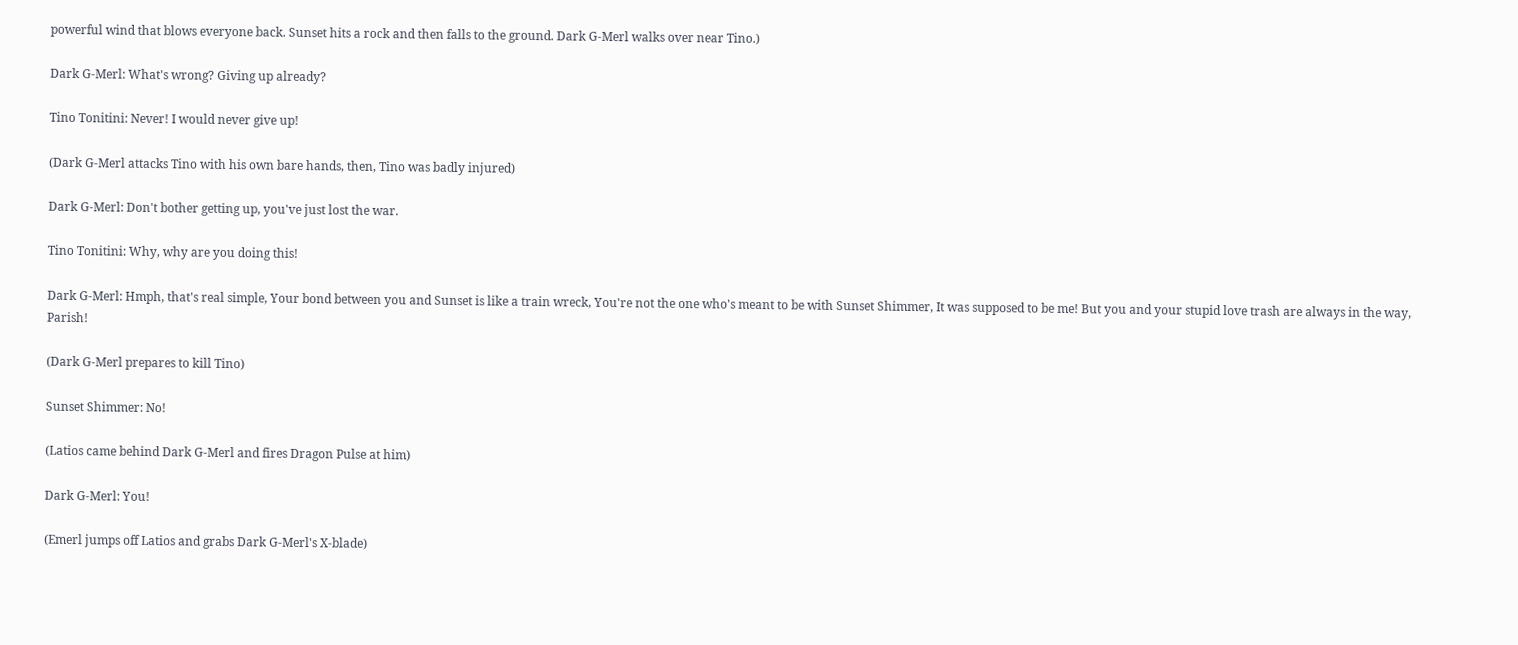powerful wind that blows everyone back. Sunset hits a rock and then falls to the ground. Dark G-Merl walks over near Tino.)

Dark G-Merl: What's wrong? Giving up already?

Tino Tonitini: Never! I would never give up!

(Dark G-Merl attacks Tino with his own bare hands, then, Tino was badly injured)

Dark G-Merl: Don't bother getting up, you've just lost the war.

Tino Tonitini: Why, why are you doing this!

Dark G-Merl: Hmph, that's real simple, Your bond between you and Sunset is like a train wreck, You're not the one who's meant to be with Sunset Shimmer, It was supposed to be me! But you and your stupid love trash are always in the way, Parish!

(Dark G-Merl prepares to kill Tino)

Sunset Shimmer: No!

(Latios came behind Dark G-Merl and fires Dragon Pulse at him)

Dark G-Merl: You!

(Emerl jumps off Latios and grabs Dark G-Merl's X-blade)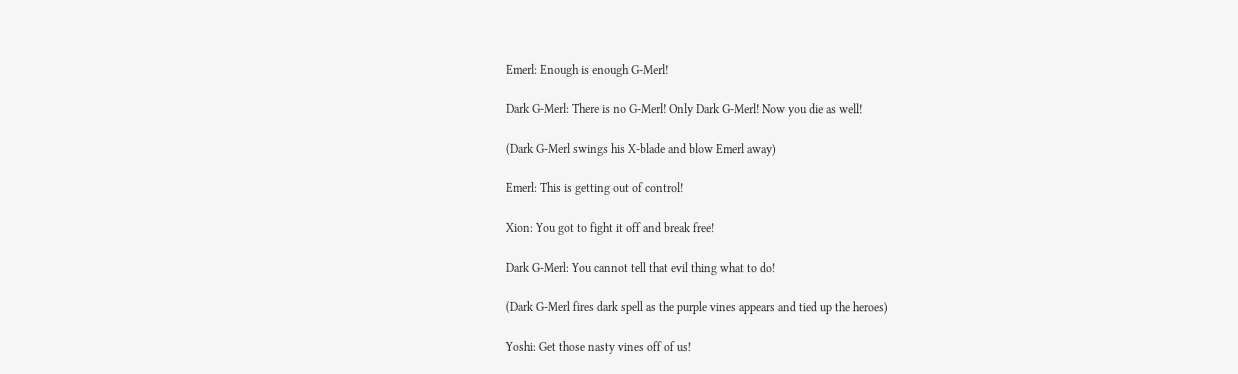Emerl: Enough is enough G-Merl!

Dark G-Merl: There is no G-Merl! Only Dark G-Merl! Now you die as well!

(Dark G-Merl swings his X-blade and blow Emerl away)

Emerl: This is getting out of control!

Xion: You got to fight it off and break free!

Dark G-Merl: You cannot tell that evil thing what to do!

(Dark G-Merl fires dark spell as the purple vines appears and tied up the heroes)

Yoshi: Get those nasty vines off of us!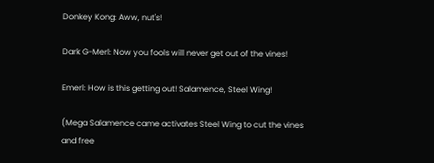Donkey Kong: Aww, nut's!

Dark G-Merl: Now you fools will never get out of the vines!

Emerl: How is this getting out! Salamence, Steel Wing!

(Mega Salamence came activates Steel Wing to cut the vines and free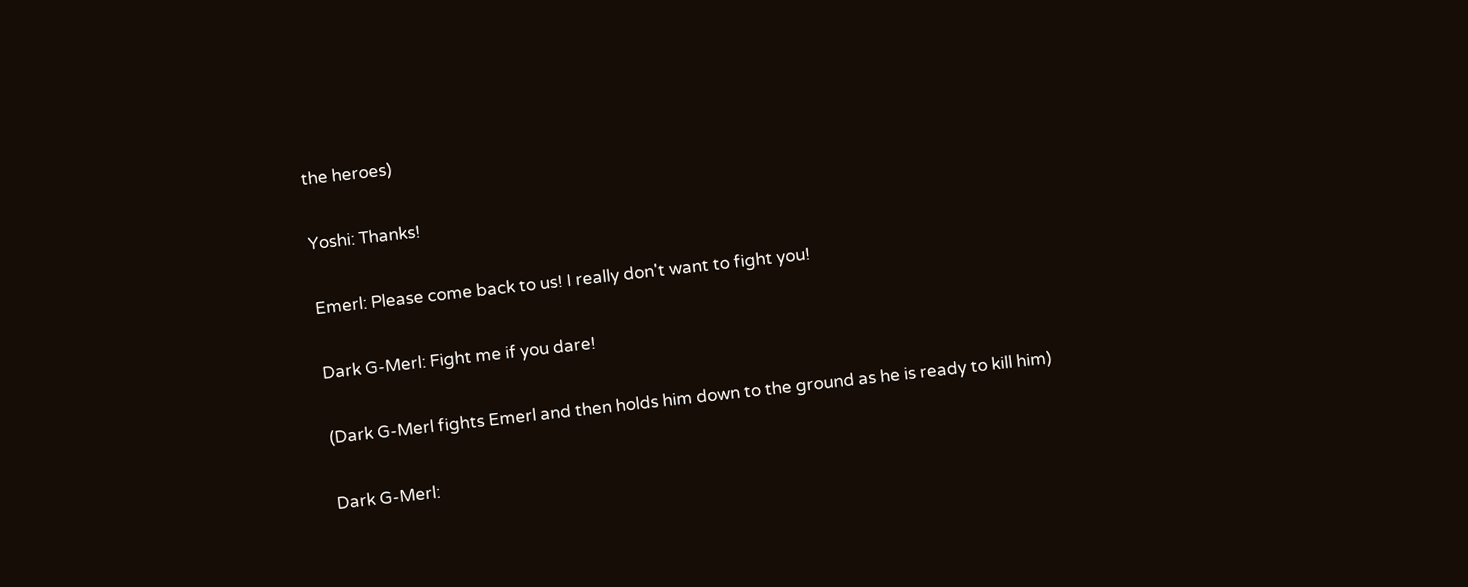the heroes)

Yoshi: Thanks!

Emerl: Please come back to us! I really don't want to fight you!

Dark G-Merl: Fight me if you dare!

(Dark G-Merl fights Emerl and then holds him down to the ground as he is ready to kill him)

Dark G-Merl: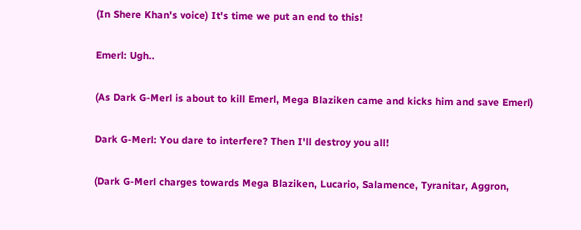(In Shere Khan's voice) It's time we put an end to this!

Emerl: Ugh..

(As Dark G-Merl is about to kill Emerl, Mega Blaziken came and kicks him and save Emerl)

Dark G-Merl: You dare to interfere? Then I'll destroy you all!

(Dark G-Merl charges towards Mega Blaziken, Lucario, Salamence, Tyranitar, Aggron,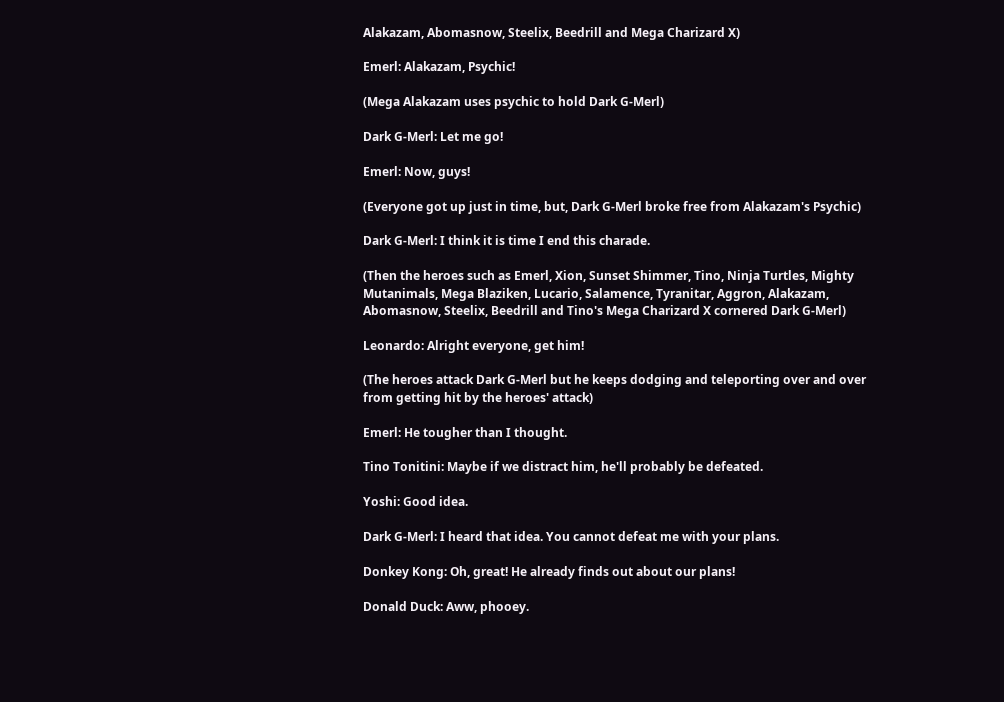Alakazam, Abomasnow, Steelix, Beedrill and Mega Charizard X)

Emerl: Alakazam, Psychic!

(Mega Alakazam uses psychic to hold Dark G-Merl)

Dark G-Merl: Let me go!

Emerl: Now, guys!

(Everyone got up just in time, but, Dark G-Merl broke free from Alakazam's Psychic)

Dark G-Merl: I think it is time I end this charade.

(Then the heroes such as Emerl, Xion, Sunset Shimmer, Tino, Ninja Turtles, Mighty Mutanimals, Mega Blaziken, Lucario, Salamence, Tyranitar, Aggron, Alakazam, Abomasnow, Steelix, Beedrill and Tino's Mega Charizard X cornered Dark G-Merl)

Leonardo: Alright everyone, get him!

(The heroes attack Dark G-Merl but he keeps dodging and teleporting over and over from getting hit by the heroes' attack)

Emerl: He tougher than I thought.

Tino Tonitini: Maybe if we distract him, he'll probably be defeated.

Yoshi: Good idea.

Dark G-Merl: I heard that idea. You cannot defeat me with your plans.

Donkey Kong: Oh, great! He already finds out about our plans!

Donald Duck: Aww, phooey.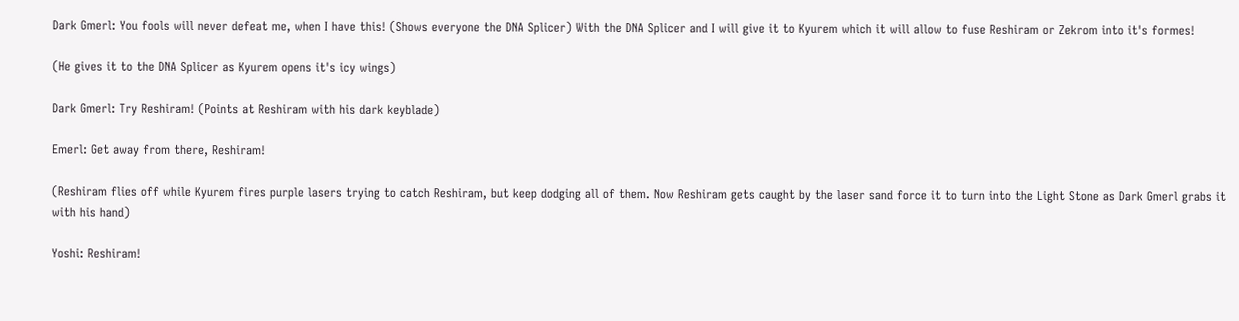Dark Gmerl: You fools will never defeat me, when I have this! (Shows everyone the DNA Splicer) With the DNA Splicer and I will give it to Kyurem which it will allow to fuse Reshiram or Zekrom into it's formes!

(He gives it to the DNA Splicer as Kyurem opens it's icy wings)

Dark Gmerl: Try Reshiram! (Points at Reshiram with his dark keyblade)

Emerl: Get away from there, Reshiram!

(Reshiram flies off while Kyurem fires purple lasers trying to catch Reshiram, but keep dodging all of them. Now Reshiram gets caught by the laser sand force it to turn into the Light Stone as Dark Gmerl grabs it with his hand)

Yoshi: Reshiram!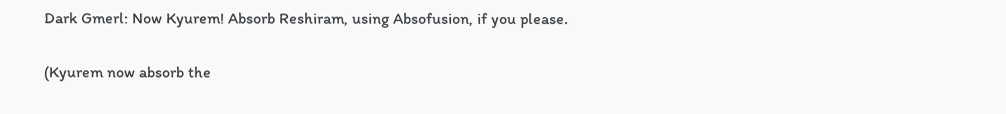Dark Gmerl: Now Kyurem! Absorb Reshiram, using Absofusion, if you please.

(Kyurem now absorb the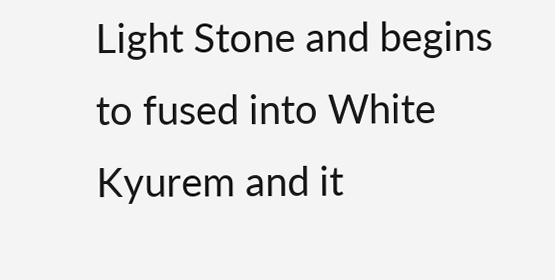Light Stone and begins to fused into White Kyurem and it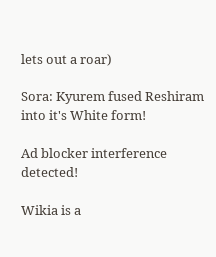lets out a roar)

Sora: Kyurem fused Reshiram into it's White form!

Ad blocker interference detected!

Wikia is a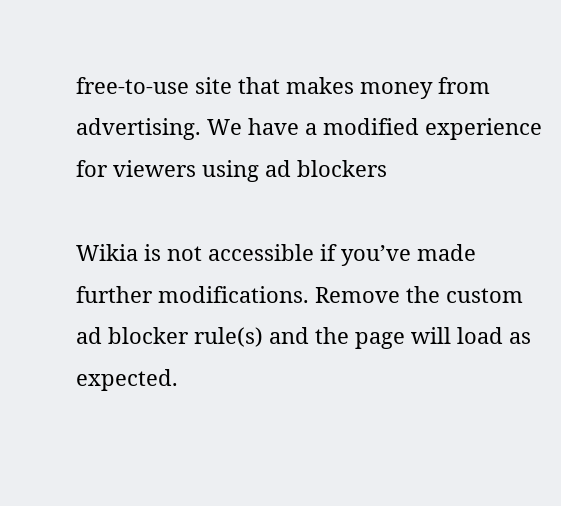free-to-use site that makes money from advertising. We have a modified experience for viewers using ad blockers

Wikia is not accessible if you’ve made further modifications. Remove the custom ad blocker rule(s) and the page will load as expected.